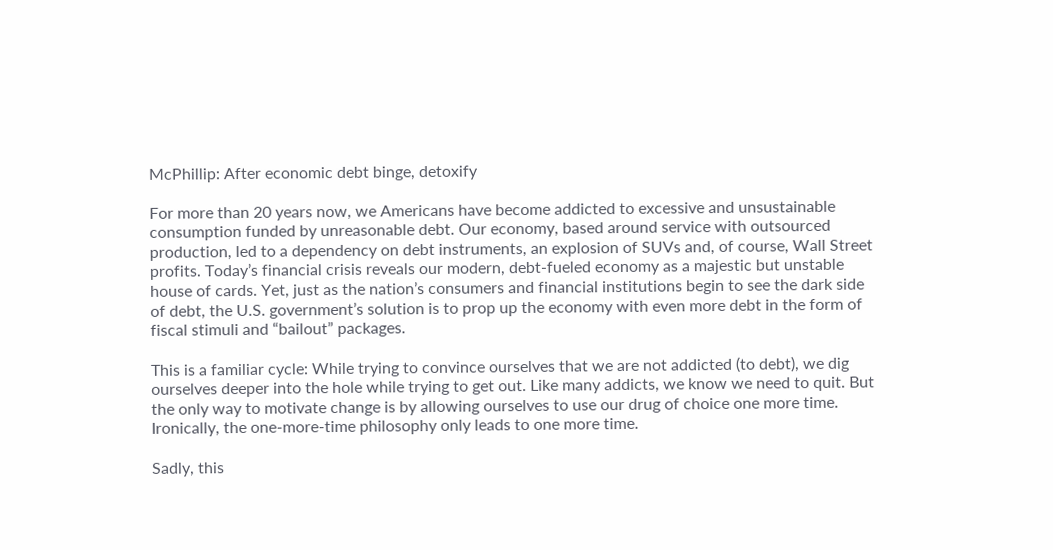McPhillip: After economic debt binge, detoxify

For more than 20 years now, we Americans have become addicted to excessive and unsustainable consumption funded by unreasonable debt. Our economy, based around service with outsourced production, led to a dependency on debt instruments, an explosion of SUVs and, of course, Wall Street profits. Today’s financial crisis reveals our modern, debt-fueled economy as a majestic but unstable house of cards. Yet, just as the nation’s consumers and financial institutions begin to see the dark side of debt, the U.S. government’s solution is to prop up the economy with even more debt in the form of fiscal stimuli and “bailout” packages.

This is a familiar cycle: While trying to convince ourselves that we are not addicted (to debt), we dig ourselves deeper into the hole while trying to get out. Like many addicts, we know we need to quit. But the only way to motivate change is by allowing ourselves to use our drug of choice one more time. Ironically, the one-more-time philosophy only leads to one more time.

Sadly, this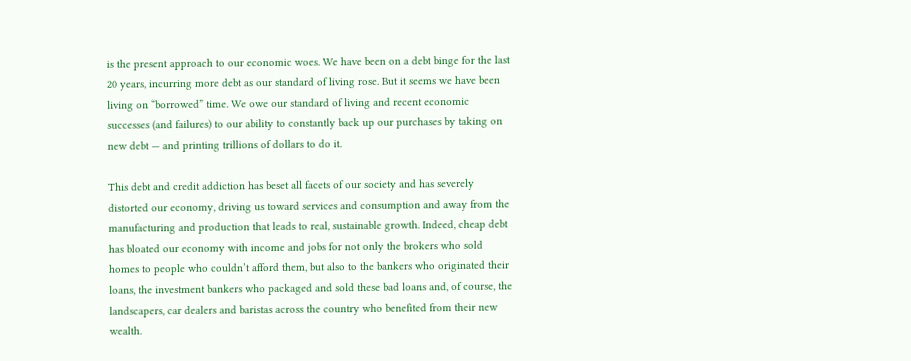is the present approach to our economic woes. We have been on a debt binge for the last 20 years, incurring more debt as our standard of living rose. But it seems we have been living on “borrowed” time. We owe our standard of living and recent economic successes (and failures) to our ability to constantly back up our purchases by taking on new debt — and printing trillions of dollars to do it.

This debt and credit addiction has beset all facets of our society and has severely distorted our economy, driving us toward services and consumption and away from the manufacturing and production that leads to real, sustainable growth. Indeed, cheap debt has bloated our economy with income and jobs for not only the brokers who sold homes to people who couldn’t afford them, but also to the bankers who originated their loans, the investment bankers who packaged and sold these bad loans and, of course, the landscapers, car dealers and baristas across the country who benefited from their new wealth.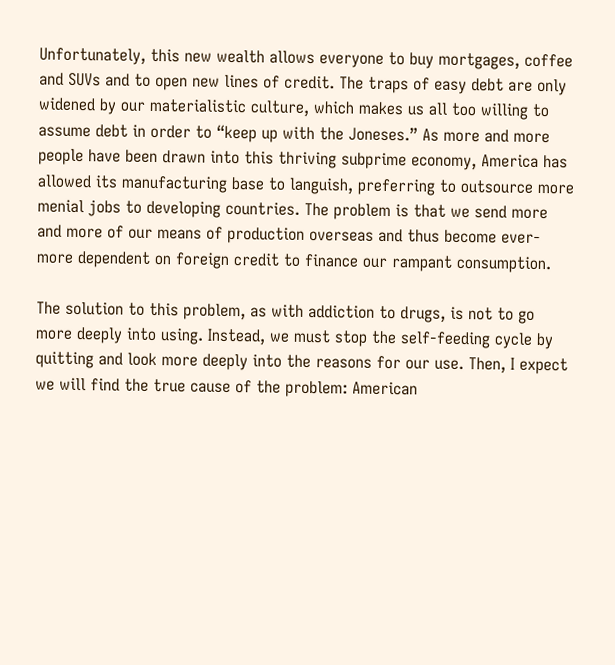Unfortunately, this new wealth allows everyone to buy mortgages, coffee and SUVs and to open new lines of credit. The traps of easy debt are only widened by our materialistic culture, which makes us all too willing to assume debt in order to “keep up with the Joneses.” As more and more people have been drawn into this thriving subprime economy, America has allowed its manufacturing base to languish, preferring to outsource more menial jobs to developing countries. The problem is that we send more and more of our means of production overseas and thus become ever-more dependent on foreign credit to finance our rampant consumption.

The solution to this problem, as with addiction to drugs, is not to go more deeply into using. Instead, we must stop the self-feeding cycle by quitting and look more deeply into the reasons for our use. Then, I expect we will find the true cause of the problem: American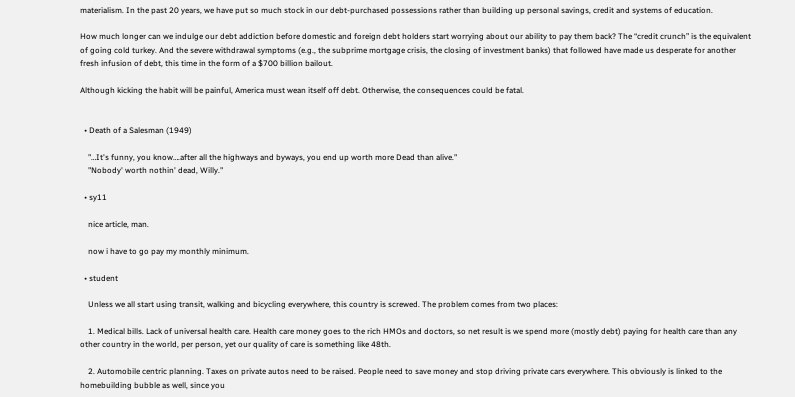materialism. In the past 20 years, we have put so much stock in our debt-purchased possessions rather than building up personal savings, credit and systems of education.

How much longer can we indulge our debt addiction before domestic and foreign debt holders start worrying about our ability to pay them back? The “credit crunch” is the equivalent of going cold turkey. And the severe withdrawal symptoms (e.g., the subprime mortgage crisis, the closing of investment banks) that followed have made us desperate for another fresh infusion of debt, this time in the form of a $700 billion bailout.

Although kicking the habit will be painful, America must wean itself off debt. Otherwise, the consequences could be fatal.


  • Death of a Salesman (1949)

    "…It's funny, you know….after all the highways and byways, you end up worth more Dead than alive."
    "Nobody' worth nothin' dead, Willy."

  • sy11

    nice article, man.

    now i have to go pay my monthly minimum.

  • student

    Unless we all start using transit, walking and bicycling everywhere, this country is screwed. The problem comes from two places:

    1. Medical bills. Lack of universal health care. Health care money goes to the rich HMOs and doctors, so net result is we spend more (mostly debt) paying for health care than any other country in the world, per person, yet our quality of care is something like 48th.

    2. Automobile centric planning. Taxes on private autos need to be raised. People need to save money and stop driving private cars everywhere. This obviously is linked to the homebuilding bubble as well, since you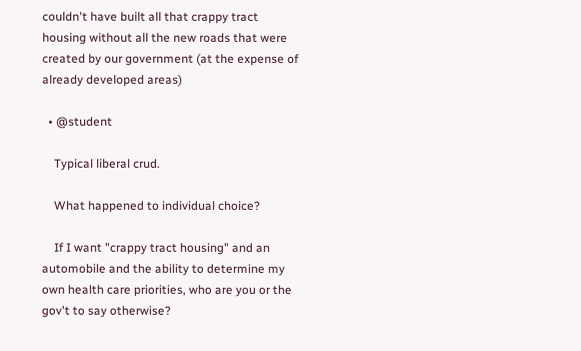couldn't have built all that crappy tract housing without all the new roads that were created by our government (at the expense of already developed areas)

  • @student

    Typical liberal crud.

    What happened to individual choice?

    If I want "crappy tract housing" and an automobile and the ability to determine my own health care priorities, who are you or the gov't to say otherwise?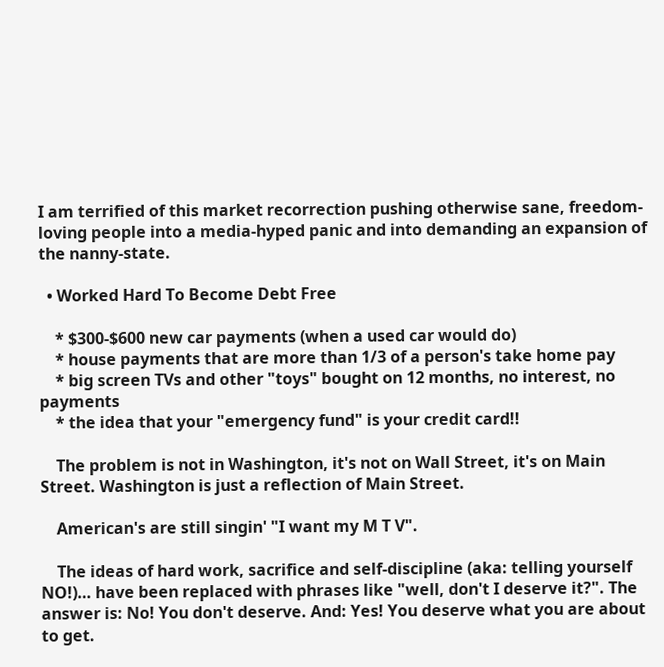I am terrified of this market recorrection pushing otherwise sane, freedom-loving people into a media-hyped panic and into demanding an expansion of the nanny-state.

  • Worked Hard To Become Debt Free

    * $300-$600 new car payments (when a used car would do)
    * house payments that are more than 1/3 of a person's take home pay
    * big screen TVs and other "toys" bought on 12 months, no interest, no payments
    * the idea that your "emergency fund" is your credit card!!

    The problem is not in Washington, it's not on Wall Street, it's on Main Street. Washington is just a reflection of Main Street.

    American's are still singin' "I want my M T V".

    The ideas of hard work, sacrifice and self-discipline (aka: telling yourself NO!)… have been replaced with phrases like "well, don't I deserve it?". The answer is: No! You don't deserve. And: Yes! You deserve what you are about to get.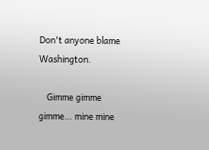Don't anyone blame Washington.

    Gimme gimme gimme… mine mine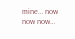mine… now now now…